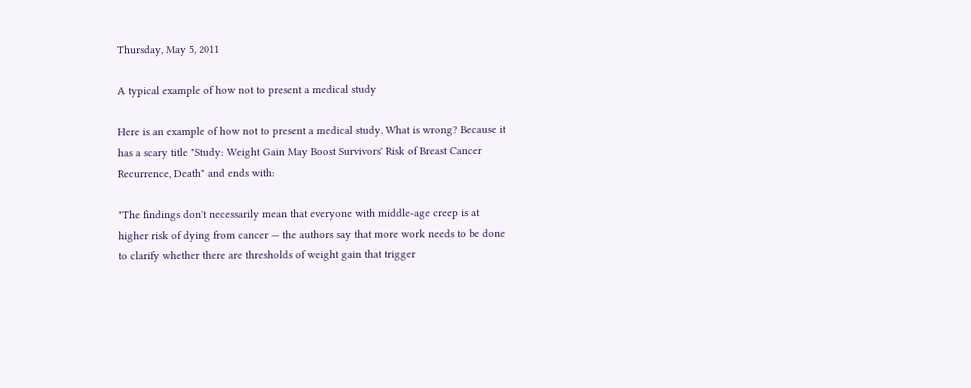Thursday, May 5, 2011

A typical example of how not to present a medical study

Here is an example of how not to present a medical study. What is wrong? Because it has a scary title "Study: Weight Gain May Boost Survivors' Risk of Breast Cancer Recurrence, Death" and ends with:

"The findings don't necessarily mean that everyone with middle-age creep is at higher risk of dying from cancer — the authors say that more work needs to be done to clarify whether there are thresholds of weight gain that trigger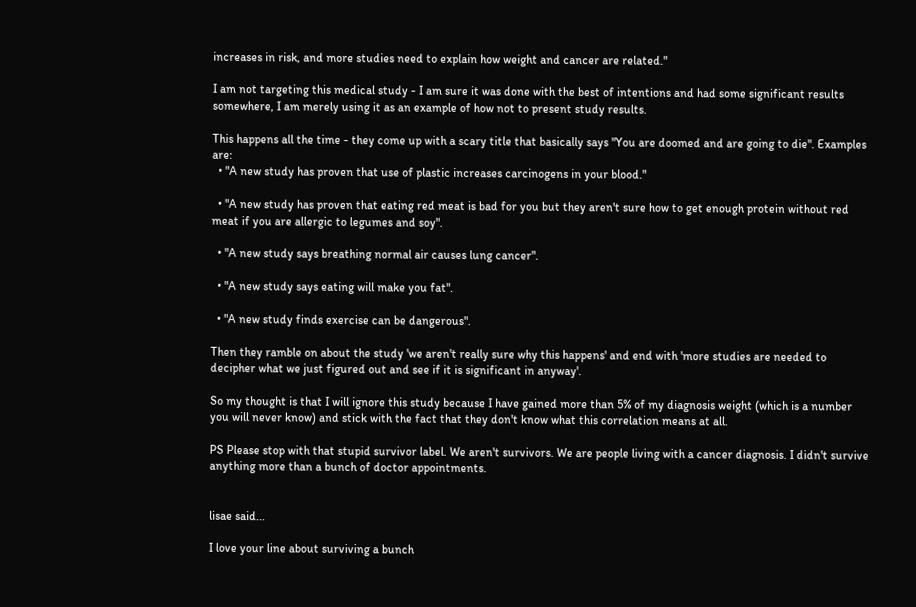increases in risk, and more studies need to explain how weight and cancer are related."

I am not targeting this medical study - I am sure it was done with the best of intentions and had some significant results somewhere, I am merely using it as an example of how not to present study results.

This happens all the time - they come up with a scary title that basically says "You are doomed and are going to die". Examples are:
  • "A new study has proven that use of plastic increases carcinogens in your blood."

  • "A new study has proven that eating red meat is bad for you but they aren't sure how to get enough protein without red meat if you are allergic to legumes and soy".

  • "A new study says breathing normal air causes lung cancer".

  • "A new study says eating will make you fat".

  • "A new study finds exercise can be dangerous".

Then they ramble on about the study 'we aren't really sure why this happens' and end with 'more studies are needed to decipher what we just figured out and see if it is significant in anyway'.

So my thought is that I will ignore this study because I have gained more than 5% of my diagnosis weight (which is a number you will never know) and stick with the fact that they don't know what this correlation means at all.

PS Please stop with that stupid survivor label. We aren't survivors. We are people living with a cancer diagnosis. I didn't survive anything more than a bunch of doctor appointments.


lisae said...

I love your line about surviving a bunch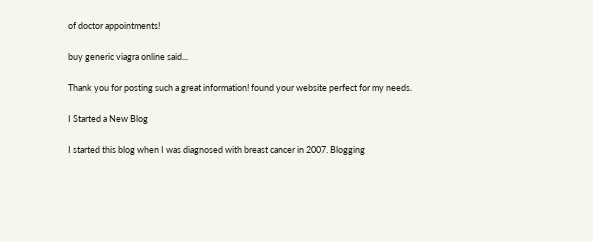of doctor appointments!

buy generic viagra online said...

Thank you for posting such a great information! found your website perfect for my needs.

I Started a New Blog

I started this blog when I was diagnosed with breast cancer in 2007. Blogging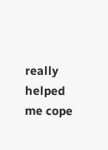really helped me cope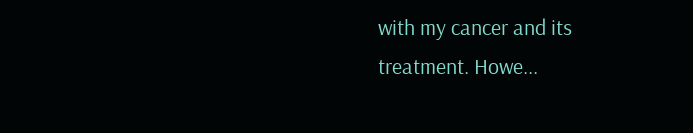with my cancer and its treatment. Howe...